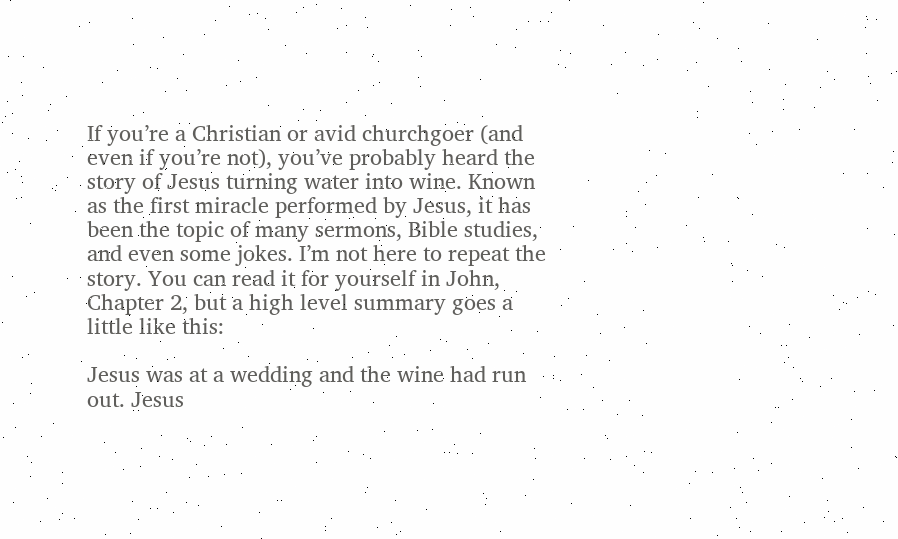If you’re a Christian or avid churchgoer (and even if you’re not), you’ve probably heard the story of Jesus turning water into wine. Known as the first miracle performed by Jesus, it has been the topic of many sermons, Bible studies, and even some jokes. I’m not here to repeat the story. You can read it for yourself in John, Chapter 2, but a high level summary goes a little like this:

Jesus was at a wedding and the wine had run out. Jesus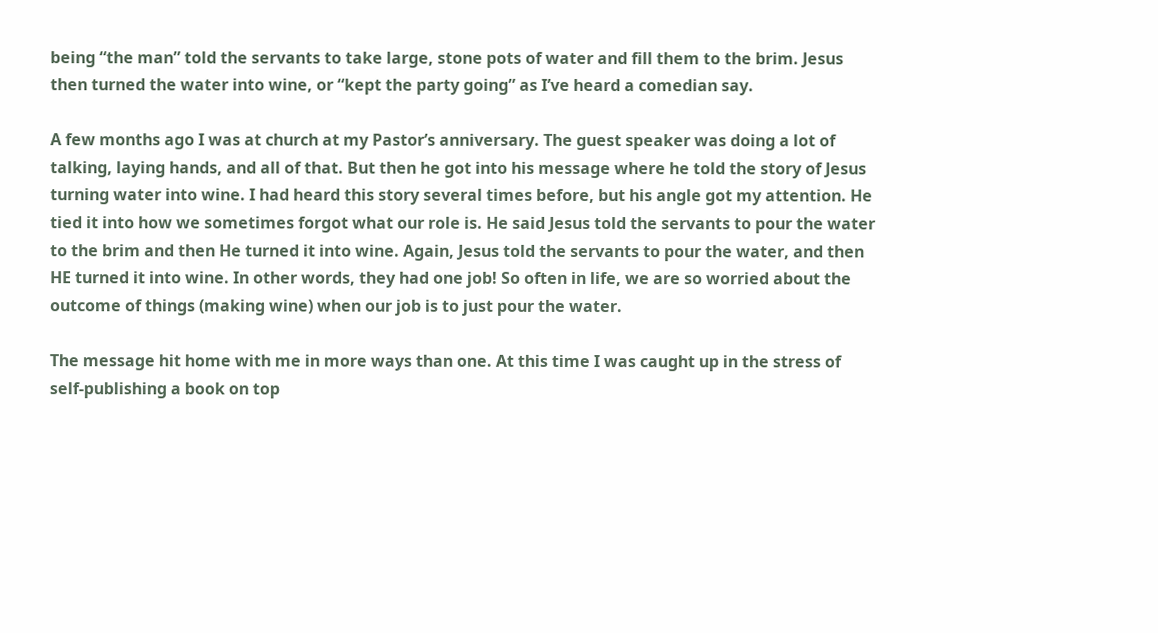being “the man” told the servants to take large, stone pots of water and fill them to the brim. Jesus then turned the water into wine, or “kept the party going” as I’ve heard a comedian say.

A few months ago I was at church at my Pastor’s anniversary. The guest speaker was doing a lot of talking, laying hands, and all of that. But then he got into his message where he told the story of Jesus turning water into wine. I had heard this story several times before, but his angle got my attention. He tied it into how we sometimes forgot what our role is. He said Jesus told the servants to pour the water to the brim and then He turned it into wine. Again, Jesus told the servants to pour the water, and then HE turned it into wine. In other words, they had one job! So often in life, we are so worried about the outcome of things (making wine) when our job is to just pour the water.

The message hit home with me in more ways than one. At this time I was caught up in the stress of self-publishing a book on top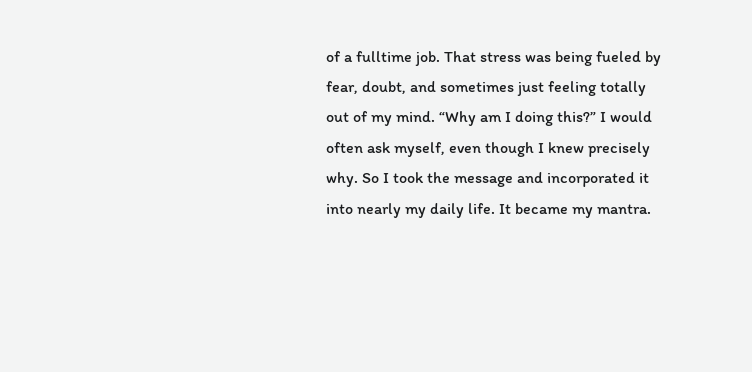of a fulltime job. That stress was being fueled by fear, doubt, and sometimes just feeling totally out of my mind. “Why am I doing this?” I would often ask myself, even though I knew precisely why. So I took the message and incorporated it into nearly my daily life. It became my mantra.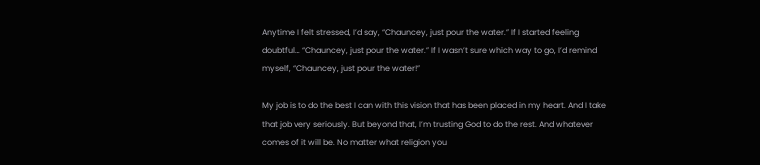Anytime I felt stressed, I’d say, “Chauncey, just pour the water.” If I started feeling doubtful… “Chauncey, just pour the water.” If I wasn’t sure which way to go, I’d remind myself, “Chauncey, just pour the water!”

My job is to do the best I can with this vision that has been placed in my heart. And I take that job very seriously. But beyond that, I’m trusting God to do the rest. And whatever comes of it will be. No matter what religion you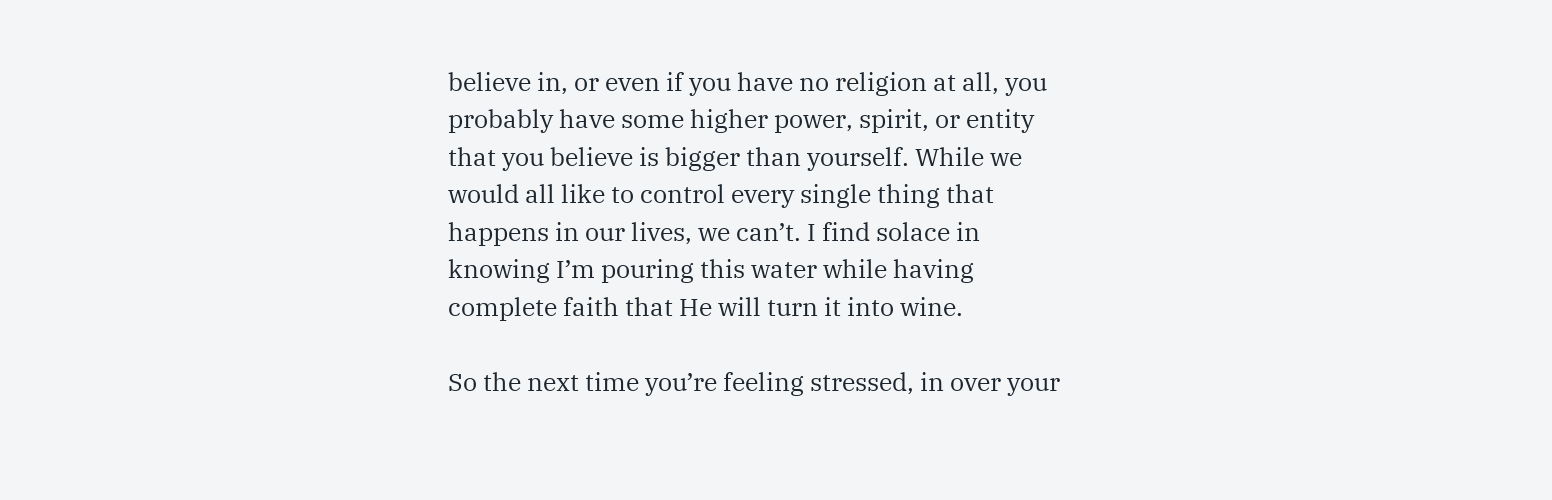believe in, or even if you have no religion at all, you probably have some higher power, spirit, or entity that you believe is bigger than yourself. While we would all like to control every single thing that happens in our lives, we can’t. I find solace in knowing I’m pouring this water while having complete faith that He will turn it into wine.

So the next time you’re feeling stressed, in over your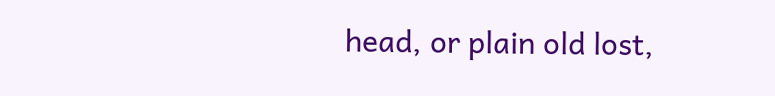head, or plain old lost,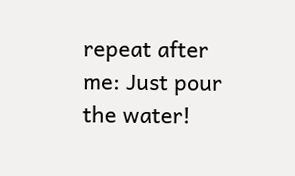repeat after me: Just pour the water!